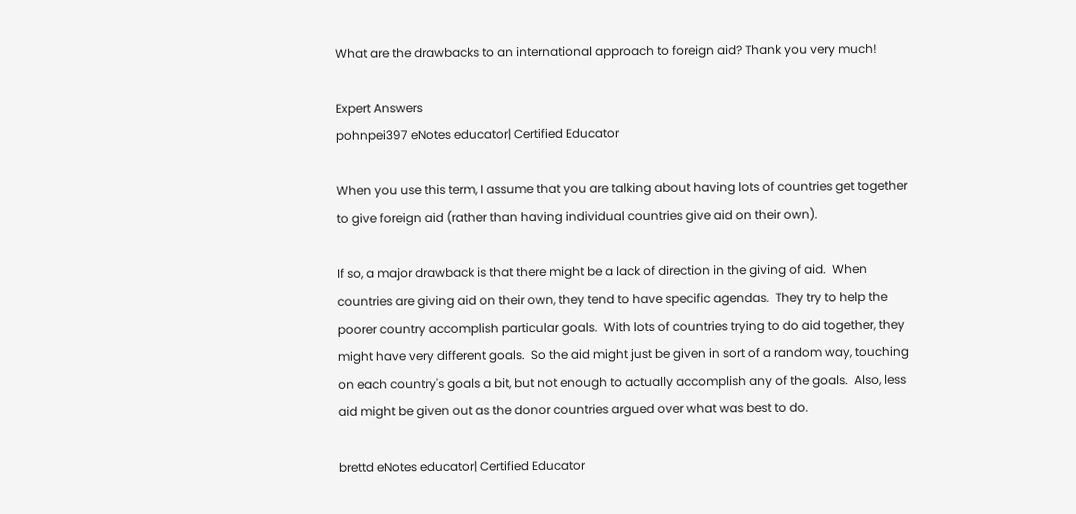What are the drawbacks to an international approach to foreign aid? Thank you very much!

Expert Answers
pohnpei397 eNotes educator| Certified Educator

When you use this term, I assume that you are talking about having lots of countries get together to give foreign aid (rather than having individual countries give aid on their own).

If so, a major drawback is that there might be a lack of direction in the giving of aid.  When countries are giving aid on their own, they tend to have specific agendas.  They try to help the poorer country accomplish particular goals.  With lots of countries trying to do aid together, they might have very different goals.  So the aid might just be given in sort of a random way, touching on each country's goals a bit, but not enough to actually accomplish any of the goals.  Also, less aid might be given out as the donor countries argued over what was best to do.

brettd eNotes educator| Certified Educator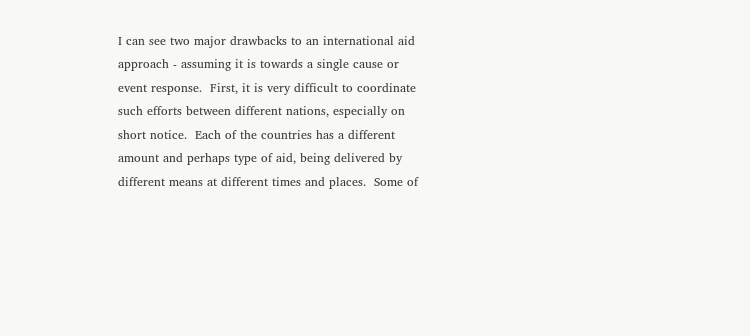I can see two major drawbacks to an international aid approach - assuming it is towards a single cause or event response.  First, it is very difficult to coordinate such efforts between different nations, especially on short notice.  Each of the countries has a different amount and perhaps type of aid, being delivered by different means at different times and places.  Some of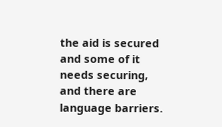the aid is secured and some of it needs securing, and there are language barriers.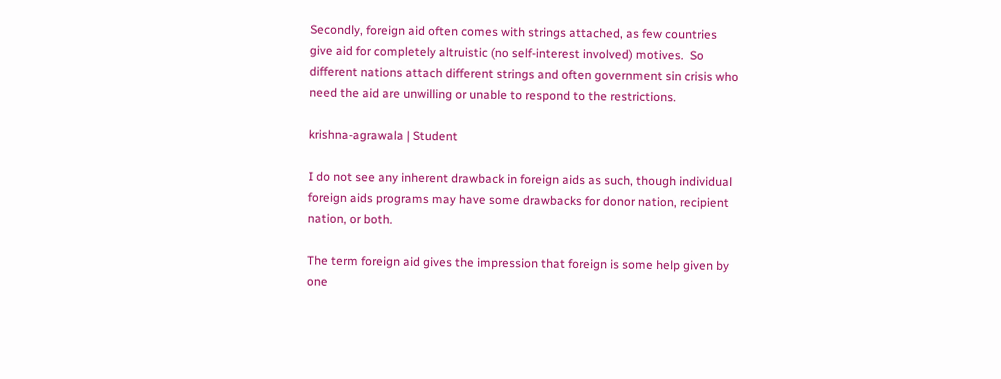Secondly, foreign aid often comes with strings attached, as few countries give aid for completely altruistic (no self-interest involved) motives.  So different nations attach different strings and often government sin crisis who need the aid are unwilling or unable to respond to the restrictions.

krishna-agrawala | Student

I do not see any inherent drawback in foreign aids as such, though individual foreign aids programs may have some drawbacks for donor nation, recipient nation, or both.

The term foreign aid gives the impression that foreign is some help given by one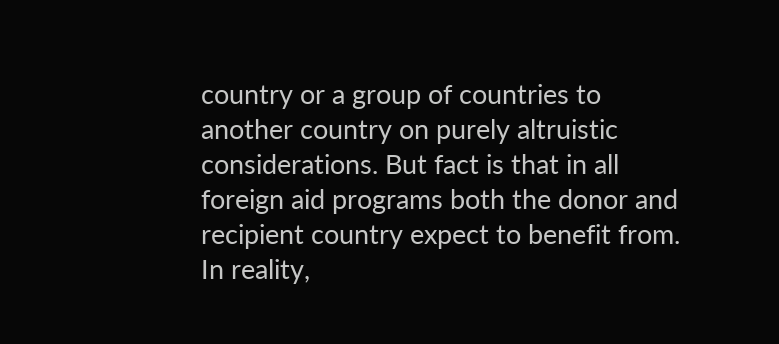country or a group of countries to another country on purely altruistic considerations. But fact is that in all foreign aid programs both the donor and recipient country expect to benefit from. In reality,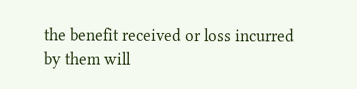the benefit received or loss incurred by them will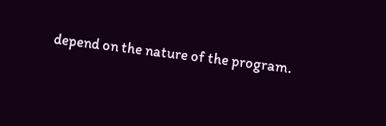depend on the nature of the program.